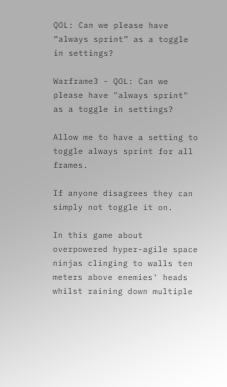QOL: Can we please have “always sprint” as a toggle in settings?

Warframe3 - QOL: Can we please have "always sprint" as a toggle in settings?

Allow me to have a setting to toggle always sprint for all frames.

If anyone disagrees they can simply not toggle it on.

In this game about overpowered hyper-agile space ninjas clinging to walls ten meters above enemies' heads whilst raining down multiple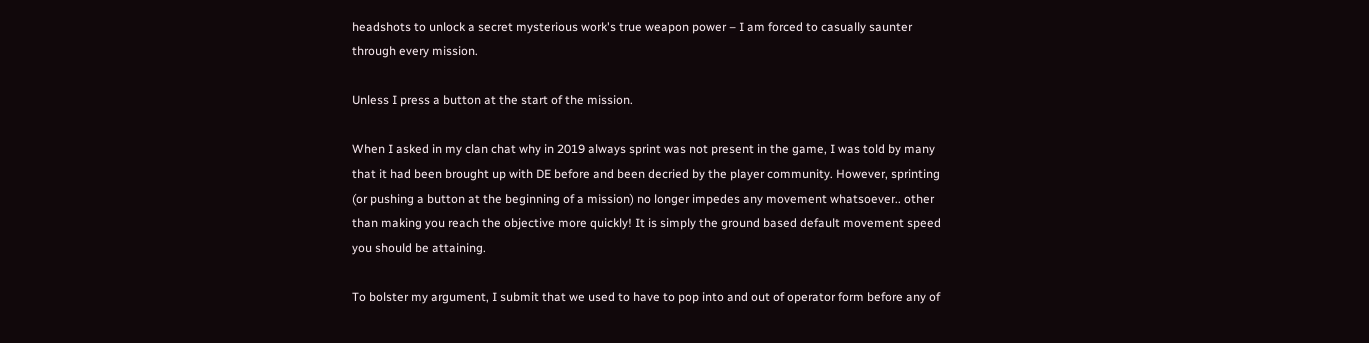headshots to unlock a secret mysterious work's true weapon power – I am forced to casually saunter through every mission.

Unless I press a button at the start of the mission.

When I asked in my clan chat why in 2019 always sprint was not present in the game, I was told by many that it had been brought up with DE before and been decried by the player community. However, sprinting (or pushing a button at the beginning of a mission) no longer impedes any movement whatsoever.. other than making you reach the objective more quickly! It is simply the ground based default movement speed you should be attaining.

To bolster my argument, I submit that we used to have to pop into and out of operator form before any of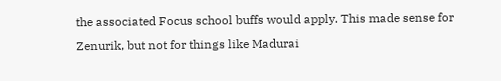the associated Focus school buffs would apply. This made sense for Zenurik, but not for things like Madurai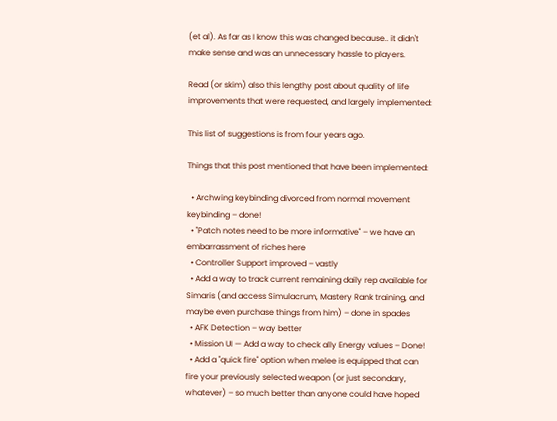(et al). As far as I know this was changed because.. it didn't make sense and was an unnecessary hassle to players.

Read (or skim) also this lengthy post about quality of life improvements that were requested, and largely implemented:

This list of suggestions is from four years ago.

Things that this post mentioned that have been implemented:

  • Archwing keybinding divorced from normal movement keybinding – done!
  • "Patch notes need to be more informative" – we have an embarrassment of riches here
  • Controller Support improved – vastly
  • Add a way to track current remaining daily rep available for Simaris (and access Simulacrum, Mastery Rank training, and maybe even purchase things from him) – done in spades
  • AFK Detection – way better
  • Mission UI — Add a way to check ally Energy values – Done!
  • Add a "quick fire" option when melee is equipped that can fire your previously selected weapon (or just secondary, whatever) – so much better than anyone could have hoped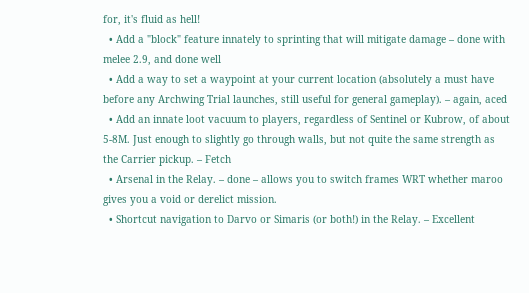for, it's fluid as hell!
  • Add a "block" feature innately to sprinting that will mitigate damage – done with melee 2.9, and done well
  • Add a way to set a waypoint at your current location (absolutely a must have before any Archwing Trial launches, still useful for general gameplay). – again, aced
  • Add an innate loot vacuum to players, regardless of Sentinel or Kubrow, of about 5-8M. Just enough to slightly go through walls, but not quite the same strength as the Carrier pickup. – Fetch
  • Arsenal in the Relay. – done – allows you to switch frames WRT whether maroo gives you a void or derelict mission.
  • Shortcut navigation to Darvo or Simaris (or both!) in the Relay. – Excellent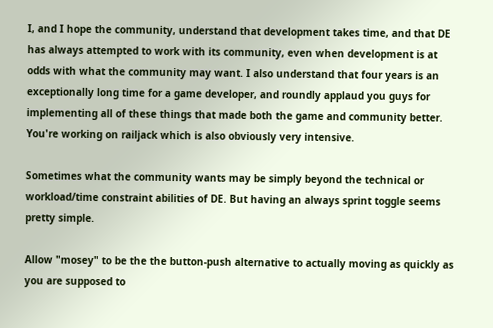I, and I hope the community, understand that development takes time, and that DE has always attempted to work with its community, even when development is at odds with what the community may want. I also understand that four years is an exceptionally long time for a game developer, and roundly applaud you guys for implementing all of these things that made both the game and community better. You're working on railjack which is also obviously very intensive.

Sometimes what the community wants may be simply beyond the technical or workload/time constraint abilities of DE. But having an always sprint toggle seems pretty simple.

Allow "mosey" to be the the button-push alternative to actually moving as quickly as you are supposed to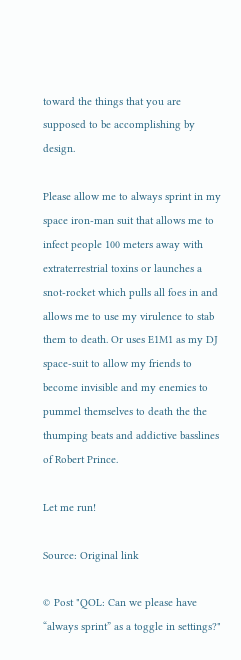toward the things that you are supposed to be accomplishing by design.

Please allow me to always sprint in my space iron-man suit that allows me to infect people 100 meters away with extraterrestrial toxins or launches a snot-rocket which pulls all foes in and allows me to use my virulence to stab them to death. Or uses E1M1 as my DJ space-suit to allow my friends to become invisible and my enemies to pummel themselves to death the the thumping beats and addictive basslines of Robert Prince.

Let me run!

Source: Original link

© Post "QOL: Can we please have “always sprint” as a toggle in settings?"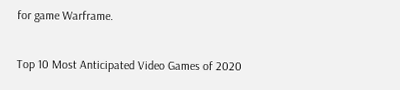for game Warframe.

Top 10 Most Anticipated Video Games of 2020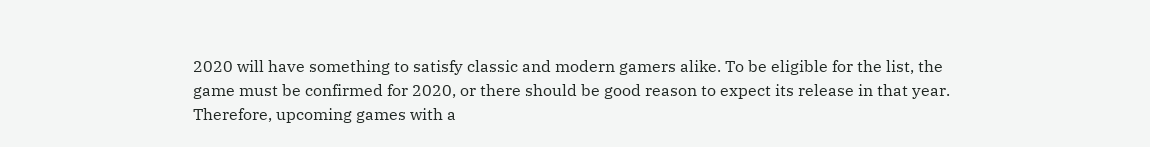2020 will have something to satisfy classic and modern gamers alike. To be eligible for the list, the game must be confirmed for 2020, or there should be good reason to expect its release in that year. Therefore, upcoming games with a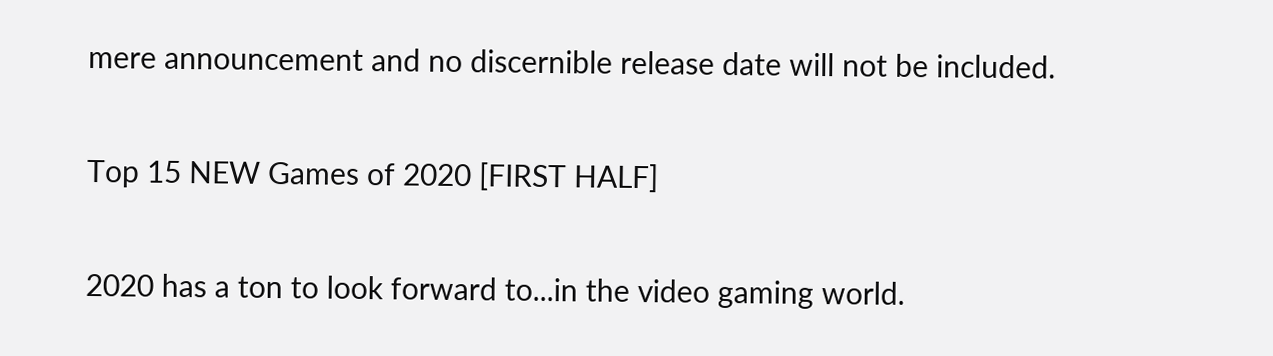mere announcement and no discernible release date will not be included.

Top 15 NEW Games of 2020 [FIRST HALF]

2020 has a ton to look forward to...in the video gaming world.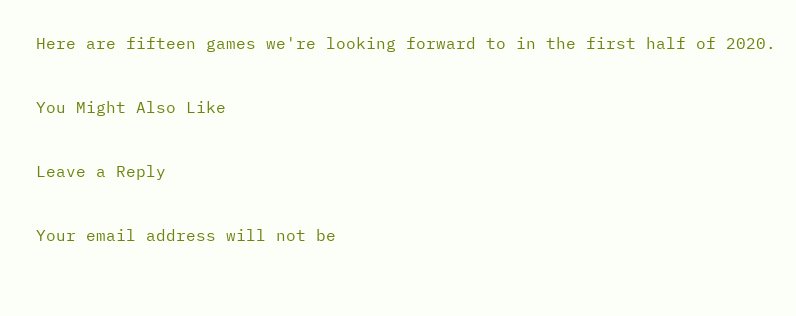Here are fifteen games we're looking forward to in the first half of 2020.

You Might Also Like

Leave a Reply

Your email address will not be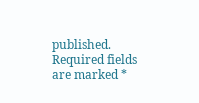published. Required fields are marked *